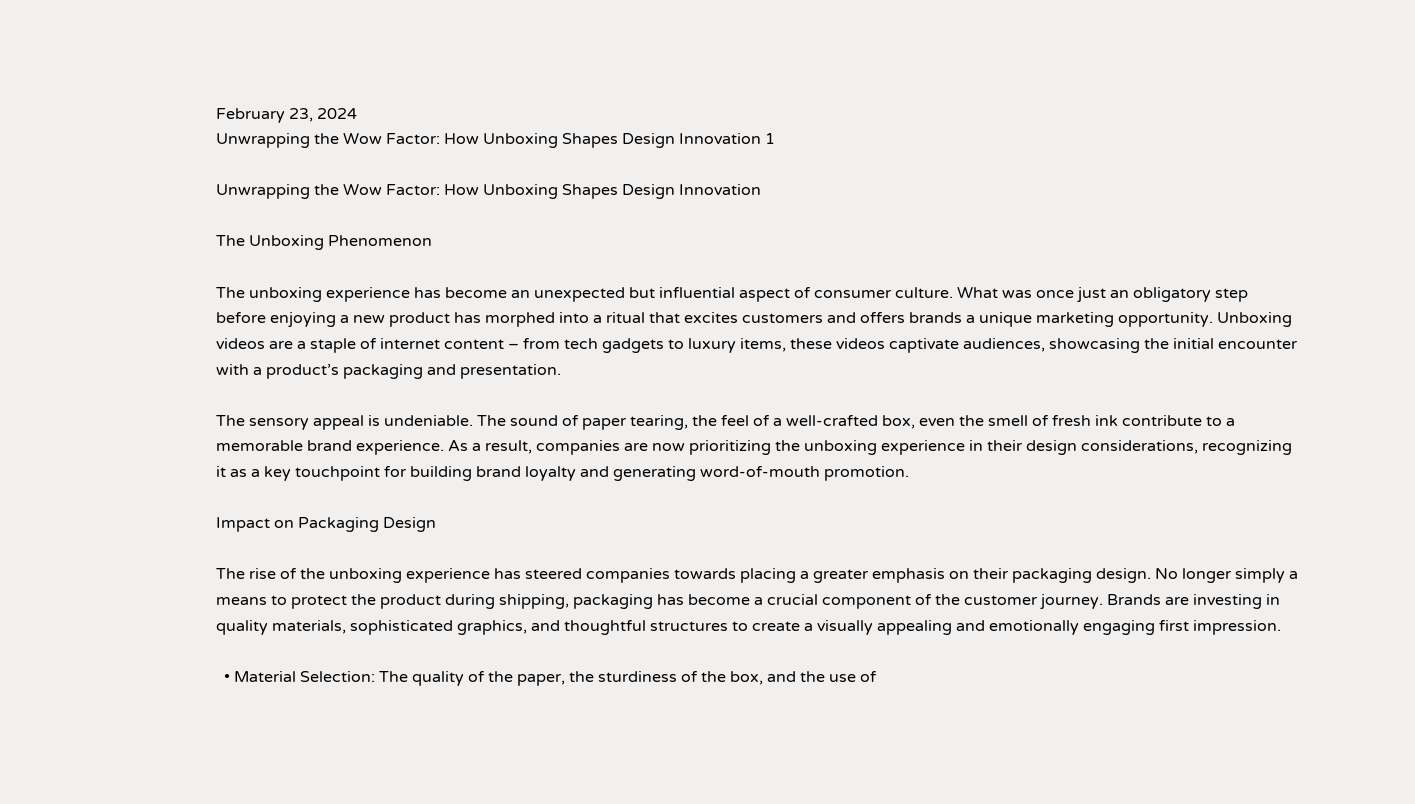February 23, 2024
Unwrapping the Wow Factor: How Unboxing Shapes Design Innovation 1

Unwrapping the Wow Factor: How Unboxing Shapes Design Innovation

The Unboxing Phenomenon

The unboxing experience has become an unexpected but influential aspect of consumer culture. What was once just an obligatory step before enjoying a new product has morphed into a ritual that excites customers and offers brands a unique marketing opportunity. Unboxing videos are a staple of internet content – from tech gadgets to luxury items, these videos captivate audiences, showcasing the initial encounter with a product’s packaging and presentation.

The sensory appeal is undeniable. The sound of paper tearing, the feel of a well-crafted box, even the smell of fresh ink contribute to a memorable brand experience. As a result, companies are now prioritizing the unboxing experience in their design considerations, recognizing it as a key touchpoint for building brand loyalty and generating word-of-mouth promotion.

Impact on Packaging Design

The rise of the unboxing experience has steered companies towards placing a greater emphasis on their packaging design. No longer simply a means to protect the product during shipping, packaging has become a crucial component of the customer journey. Brands are investing in quality materials, sophisticated graphics, and thoughtful structures to create a visually appealing and emotionally engaging first impression.

  • Material Selection: The quality of the paper, the sturdiness of the box, and the use of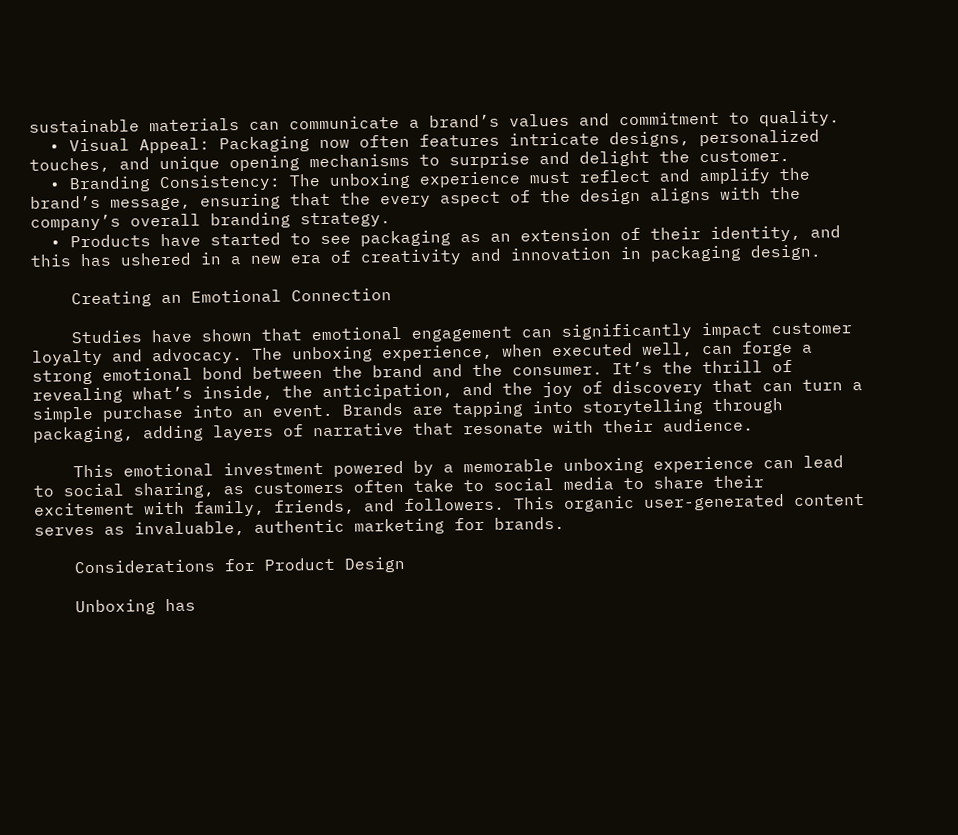sustainable materials can communicate a brand’s values and commitment to quality.
  • Visual Appeal: Packaging now often features intricate designs, personalized touches, and unique opening mechanisms to surprise and delight the customer.
  • Branding Consistency: The unboxing experience must reflect and amplify the brand’s message, ensuring that the every aspect of the design aligns with the company’s overall branding strategy.
  • Products have started to see packaging as an extension of their identity, and this has ushered in a new era of creativity and innovation in packaging design.

    Creating an Emotional Connection

    Studies have shown that emotional engagement can significantly impact customer loyalty and advocacy. The unboxing experience, when executed well, can forge a strong emotional bond between the brand and the consumer. It’s the thrill of revealing what’s inside, the anticipation, and the joy of discovery that can turn a simple purchase into an event. Brands are tapping into storytelling through packaging, adding layers of narrative that resonate with their audience.

    This emotional investment powered by a memorable unboxing experience can lead to social sharing, as customers often take to social media to share their excitement with family, friends, and followers. This organic user-generated content serves as invaluable, authentic marketing for brands.

    Considerations for Product Design

    Unboxing has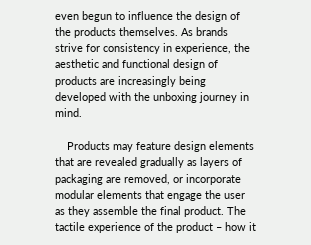even begun to influence the design of the products themselves. As brands strive for consistency in experience, the aesthetic and functional design of products are increasingly being developed with the unboxing journey in mind.

    Products may feature design elements that are revealed gradually as layers of packaging are removed, or incorporate modular elements that engage the user as they assemble the final product. The tactile experience of the product – how it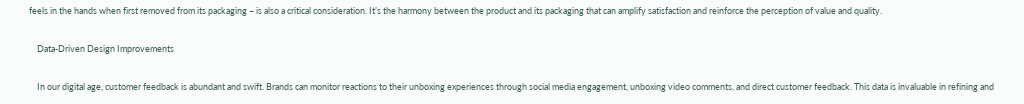feels in the hands when first removed from its packaging – is also a critical consideration. It’s the harmony between the product and its packaging that can amplify satisfaction and reinforce the perception of value and quality.

    Data-Driven Design Improvements

    In our digital age, customer feedback is abundant and swift. Brands can monitor reactions to their unboxing experiences through social media engagement, unboxing video comments, and direct customer feedback. This data is invaluable in refining and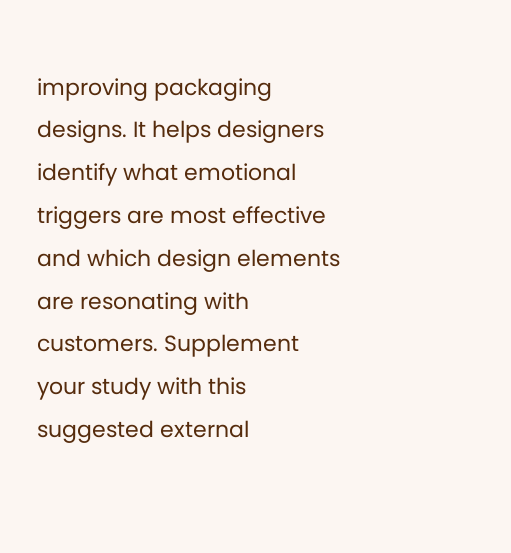improving packaging designs. It helps designers identify what emotional triggers are most effective and which design elements are resonating with customers. Supplement your study with this suggested external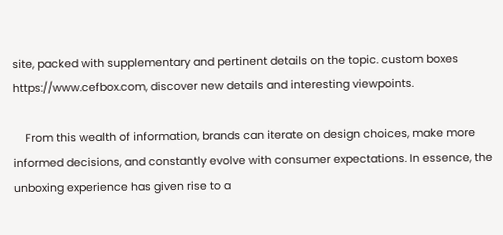site, packed with supplementary and pertinent details on the topic. custom boxes https://www.cefbox.com, discover new details and interesting viewpoints.

    From this wealth of information, brands can iterate on design choices, make more informed decisions, and constantly evolve with consumer expectations. In essence, the unboxing experience has given rise to a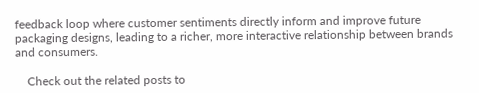feedback loop where customer sentiments directly inform and improve future packaging designs, leading to a richer, more interactive relationship between brands and consumers.

    Check out the related posts to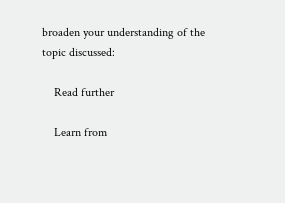broaden your understanding of the topic discussed:

    Read further

    Learn from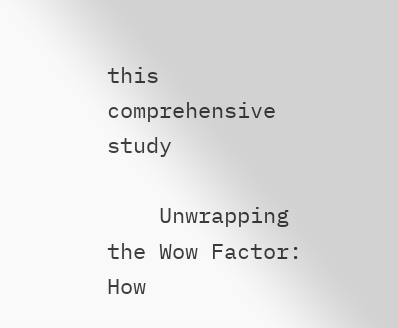this comprehensive study

    Unwrapping the Wow Factor: How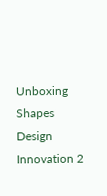Unboxing Shapes Design Innovation 2